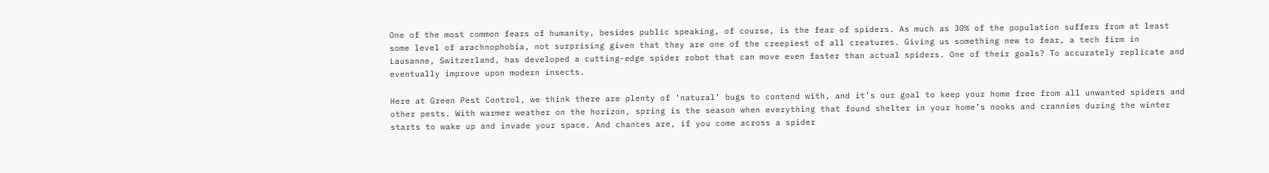One of the most common fears of humanity, besides public speaking, of course, is the fear of spiders. As much as 30% of the population suffers from at least some level of arachnophobia, not surprising given that they are one of the creepiest of all creatures. Giving us something new to fear, a tech firm in Lausanne, Switzerland, has developed a cutting-edge spider robot that can move even faster than actual spiders. One of their goals? To accurately replicate and eventually improve upon modern insects.

Here at Green Pest Control, we think there are plenty of ‘natural’ bugs to contend with, and it’s our goal to keep your home free from all unwanted spiders and other pests. With warmer weather on the horizon, spring is the season when everything that found shelter in your home’s nooks and crannies during the winter starts to wake up and invade your space. And chances are, if you come across a spider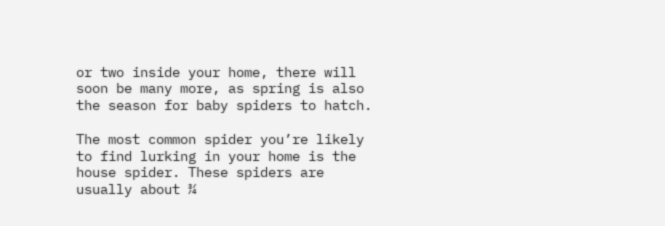or two inside your home, there will soon be many more, as spring is also the season for baby spiders to hatch.

The most common spider you’re likely to find lurking in your home is the house spider. These spiders are usually about ¾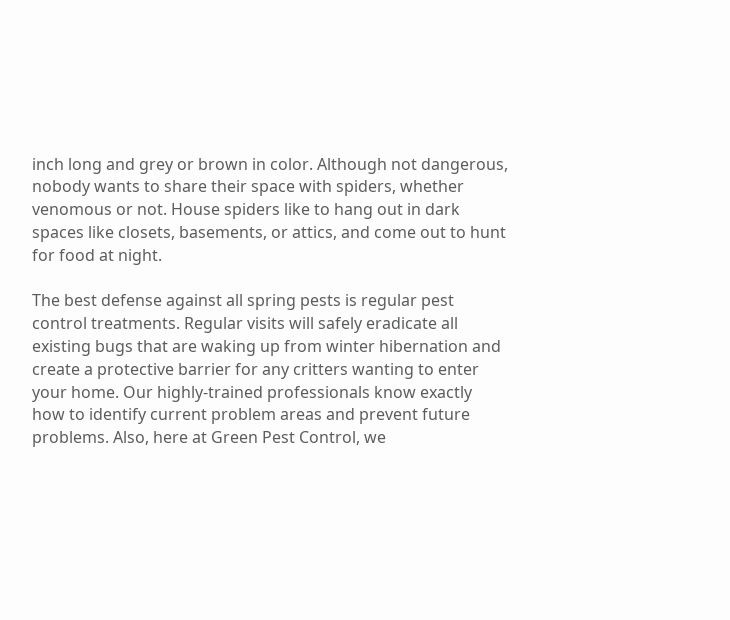inch long and grey or brown in color. Although not dangerous, nobody wants to share their space with spiders, whether venomous or not. House spiders like to hang out in dark spaces like closets, basements, or attics, and come out to hunt for food at night.

The best defense against all spring pests is regular pest control treatments. Regular visits will safely eradicate all existing bugs that are waking up from winter hibernation and create a protective barrier for any critters wanting to enter your home. Our highly-trained professionals know exactly how to identify current problem areas and prevent future problems. Also, here at Green Pest Control, we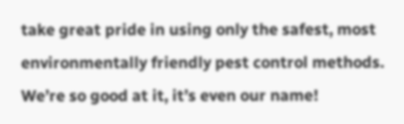take great pride in using only the safest, most environmentally friendly pest control methods. We’re so good at it, it’s even our name!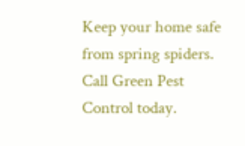Keep your home safe from spring spiders. Call Green Pest Control today.